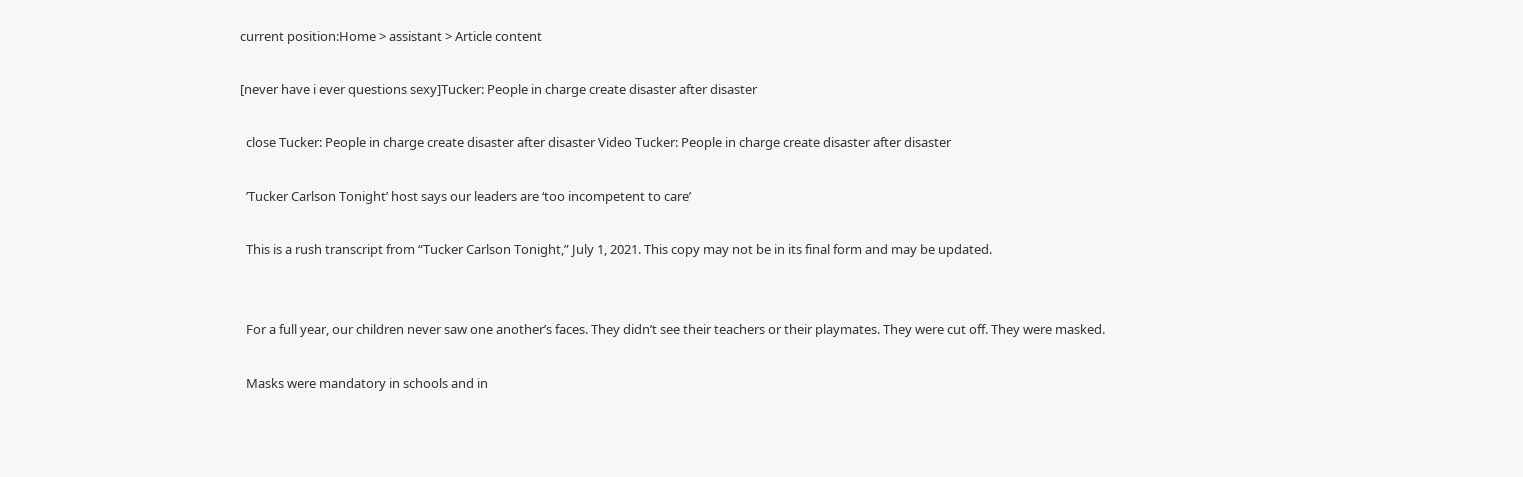current position:Home > assistant > Article content

[never have i ever questions sexy]Tucker: People in charge create disaster after disaster

  close Tucker: People in charge create disaster after disaster Video Tucker: People in charge create disaster after disaster

  ’Tucker Carlson Tonight’ host says our leaders are ‘too incompetent to care’

  This is a rush transcript from “Tucker Carlson Tonight,” July 1, 2021. This copy may not be in its final form and may be updated.


  For a full year, our children never saw one another’s faces. They didn’t see their teachers or their playmates. They were cut off. They were masked.

  Masks were mandatory in schools and in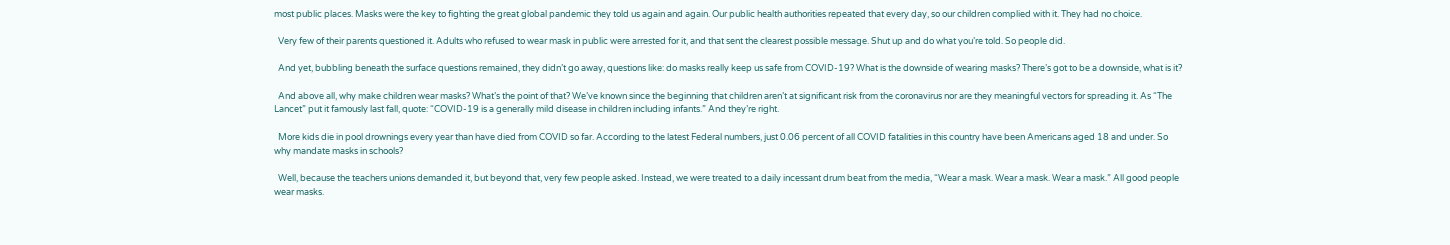most public places. Masks were the key to fighting the great global pandemic they told us again and again. Our public health authorities repeated that every day, so our children complied with it. They had no choice.

  Very few of their parents questioned it. Adults who refused to wear mask in public were arrested for it, and that sent the clearest possible message. Shut up and do what you’re told. So people did.

  And yet, bubbling beneath the surface questions remained, they didn’t go away, questions like: do masks really keep us safe from COVID-19? What is the downside of wearing masks? There’s got to be a downside, what is it?

  And above all, why make children wear masks? What’s the point of that? We’ve known since the beginning that children aren’t at significant risk from the coronavirus nor are they meaningful vectors for spreading it. As “The Lancet” put it famously last fall, quote: “COVID-19 is a generally mild disease in children including infants.” And they’re right.

  More kids die in pool drownings every year than have died from COVID so far. According to the latest Federal numbers, just 0.06 percent of all COVID fatalities in this country have been Americans aged 18 and under. So why mandate masks in schools?

  Well, because the teachers unions demanded it, but beyond that, very few people asked. Instead, we were treated to a daily incessant drum beat from the media, “Wear a mask. Wear a mask. Wear a mask.” All good people wear masks.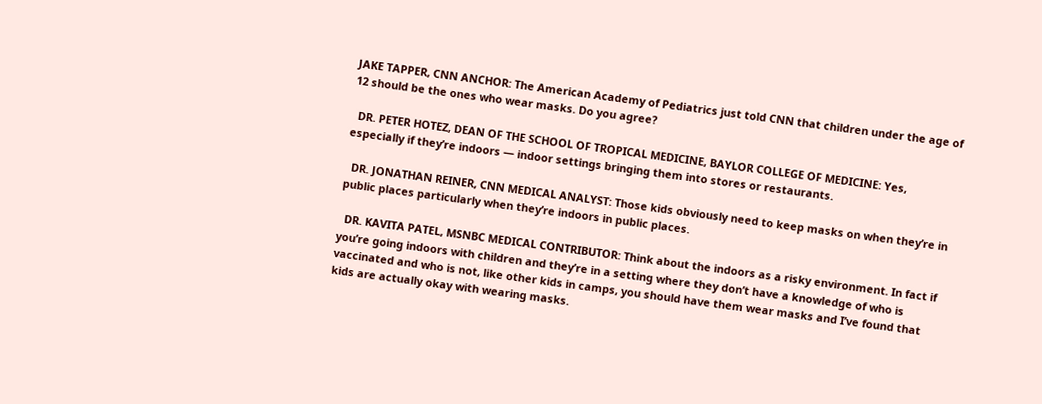JAKE TAPPER, CNN ANCHOR: The American Academy of Pediatrics just told CNN that children under the age of 12 should be the ones who wear masks. Do you agree?

  DR. PETER HOTEZ, DEAN OF THE SCHOOL OF TROPICAL MEDICINE, BAYLOR COLLEGE OF MEDICINE: Yes, especially if they’re indoors — indoor settings bringing them into stores or restaurants.

  DR. JONATHAN REINER, CNN MEDICAL ANALYST: Those kids obviously need to keep masks on when they’re in public places particularly when they’re indoors in public places.

  DR. KAVITA PATEL, MSNBC MEDICAL CONTRIBUTOR: Think about the indoors as a risky environment. In fact if you’re going indoors with children and they’re in a setting where they don’t have a knowledge of who is vaccinated and who is not, like other kids in camps, you should have them wear masks and I’ve found that kids are actually okay with wearing masks.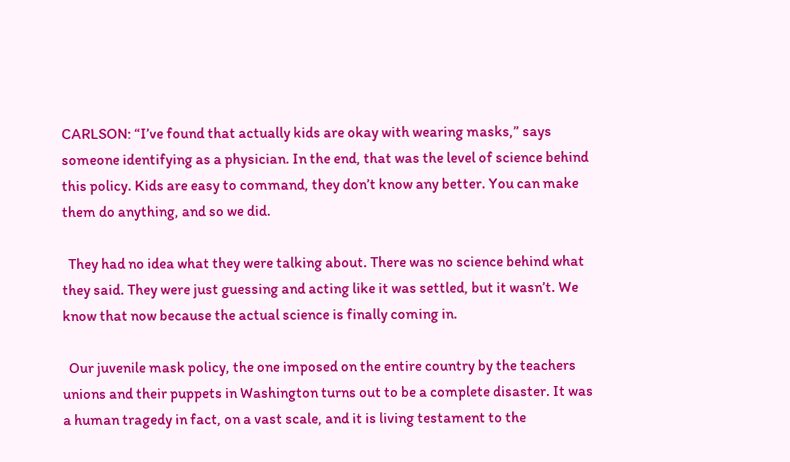CARLSON: “I’ve found that actually kids are okay with wearing masks,” says someone identifying as a physician. In the end, that was the level of science behind this policy. Kids are easy to command, they don’t know any better. You can make them do anything, and so we did.

  They had no idea what they were talking about. There was no science behind what they said. They were just guessing and acting like it was settled, but it wasn’t. We know that now because the actual science is finally coming in.

  Our juvenile mask policy, the one imposed on the entire country by the teachers unions and their puppets in Washington turns out to be a complete disaster. It was a human tragedy in fact, on a vast scale, and it is living testament to the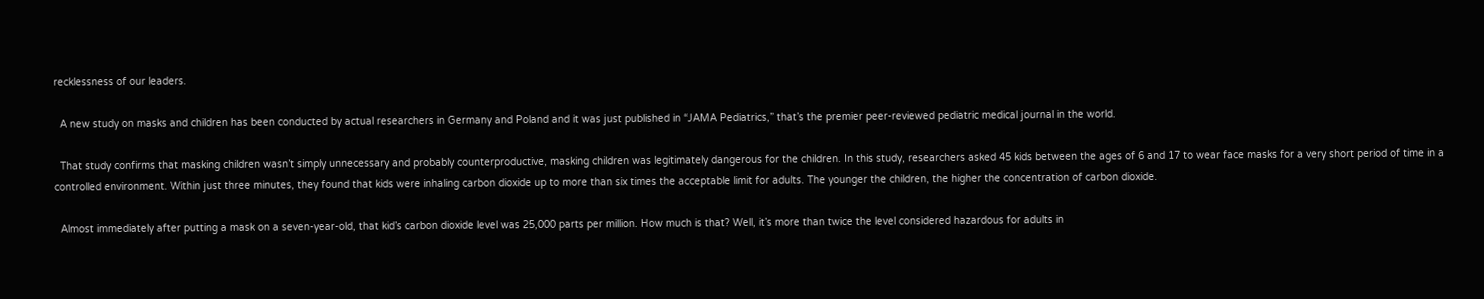recklessness of our leaders.

  A new study on masks and children has been conducted by actual researchers in Germany and Poland and it was just published in “JAMA Pediatrics,” that’s the premier peer-reviewed pediatric medical journal in the world.

  That study confirms that masking children wasn’t simply unnecessary and probably counterproductive, masking children was legitimately dangerous for the children. In this study, researchers asked 45 kids between the ages of 6 and 17 to wear face masks for a very short period of time in a controlled environment. Within just three minutes, they found that kids were inhaling carbon dioxide up to more than six times the acceptable limit for adults. The younger the children, the higher the concentration of carbon dioxide.

  Almost immediately after putting a mask on a seven-year-old, that kid’s carbon dioxide level was 25,000 parts per million. How much is that? Well, it’s more than twice the level considered hazardous for adults in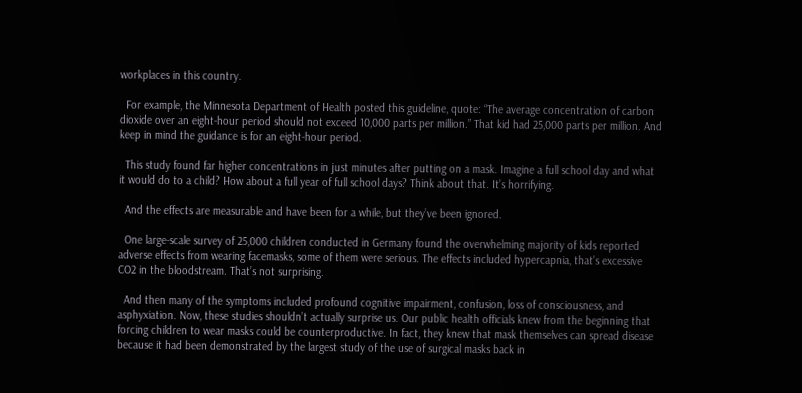workplaces in this country.

  For example, the Minnesota Department of Health posted this guideline, quote: “The average concentration of carbon dioxide over an eight-hour period should not exceed 10,000 parts per million.” That kid had 25,000 parts per million. And keep in mind the guidance is for an eight-hour period.

  This study found far higher concentrations in just minutes after putting on a mask. Imagine a full school day and what it would do to a child? How about a full year of full school days? Think about that. It’s horrifying.

  And the effects are measurable and have been for a while, but they’ve been ignored.

  One large-scale survey of 25,000 children conducted in Germany found the overwhelming majority of kids reported adverse effects from wearing facemasks, some of them were serious. The effects included hypercapnia, that’s excessive CO2 in the bloodstream. That’s not surprising.

  And then many of the symptoms included profound cognitive impairment, confusion, loss of consciousness, and asphyxiation. Now, these studies shouldn’t actually surprise us. Our public health officials knew from the beginning that forcing children to wear masks could be counterproductive. In fact, they knew that mask themselves can spread disease because it had been demonstrated by the largest study of the use of surgical masks back in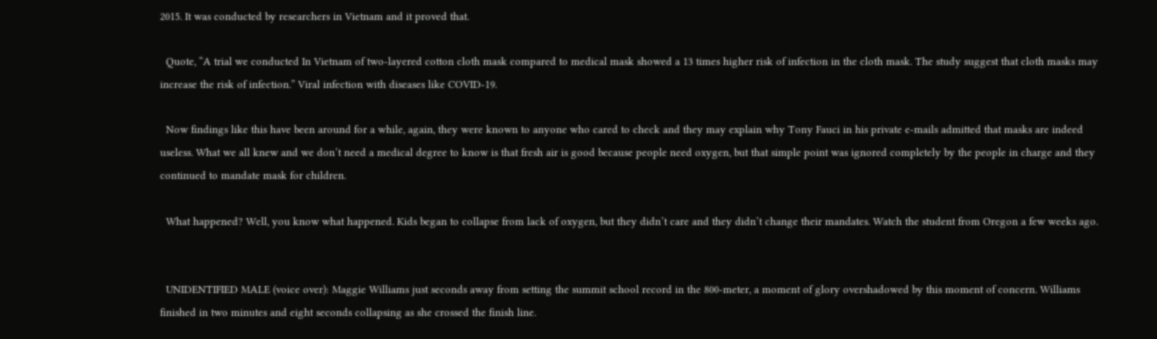2015. It was conducted by researchers in Vietnam and it proved that.

  Quote, “A trial we conducted In Vietnam of two-layered cotton cloth mask compared to medical mask showed a 13 times higher risk of infection in the cloth mask. The study suggest that cloth masks may increase the risk of infection.” Viral infection with diseases like COVID-19.

  Now findings like this have been around for a while, again, they were known to anyone who cared to check and they may explain why Tony Fauci in his private e-mails admitted that masks are indeed useless. What we all knew and we don’t need a medical degree to know is that fresh air is good because people need oxygen, but that simple point was ignored completely by the people in charge and they continued to mandate mask for children.

  What happened? Well, you know what happened. Kids began to collapse from lack of oxygen, but they didn’t care and they didn’t change their mandates. Watch the student from Oregon a few weeks ago.


  UNIDENTIFIED MALE (voice over): Maggie Williams just seconds away from setting the summit school record in the 800-meter, a moment of glory overshadowed by this moment of concern. Williams finished in two minutes and eight seconds collapsing as she crossed the finish line.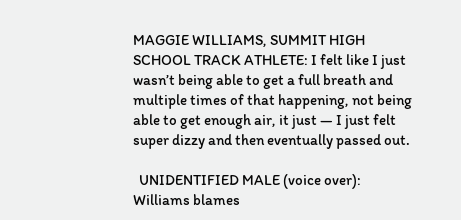MAGGIE WILLIAMS, SUMMIT HIGH SCHOOL TRACK ATHLETE: I felt like I just wasn’t being able to get a full breath and multiple times of that happening, not being able to get enough air, it just — I just felt super dizzy and then eventually passed out.

  UNIDENTIFIED MALE (voice over): Williams blames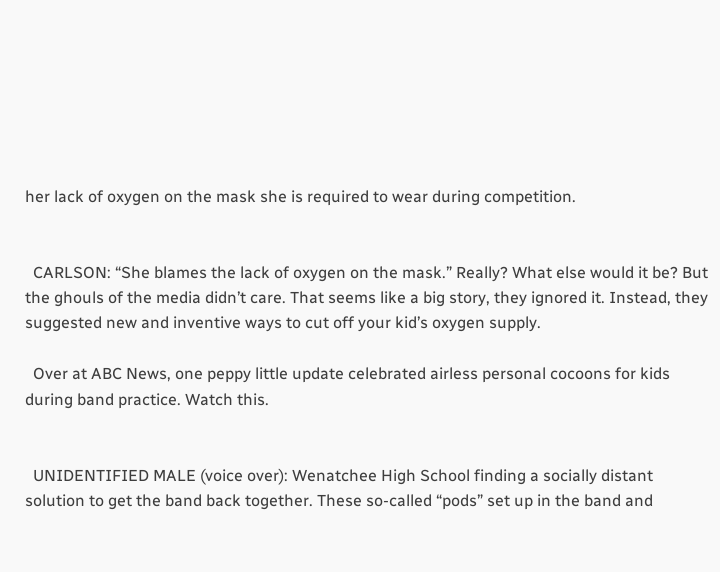her lack of oxygen on the mask she is required to wear during competition.


  CARLSON: “She blames the lack of oxygen on the mask.” Really? What else would it be? But the ghouls of the media didn’t care. That seems like a big story, they ignored it. Instead, they suggested new and inventive ways to cut off your kid’s oxygen supply.

  Over at ABC News, one peppy little update celebrated airless personal cocoons for kids during band practice. Watch this.


  UNIDENTIFIED MALE (voice over): Wenatchee High School finding a socially distant solution to get the band back together. These so-called “pods” set up in the band and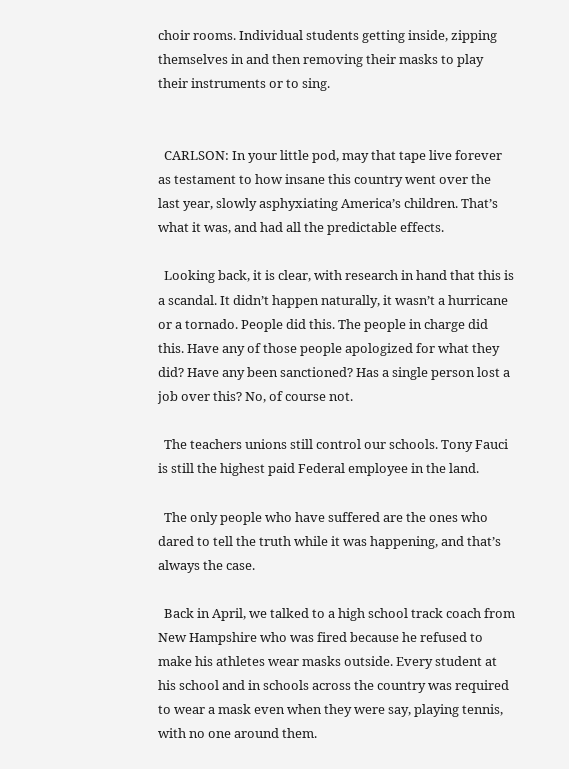choir rooms. Individual students getting inside, zipping themselves in and then removing their masks to play their instruments or to sing.


  CARLSON: In your little pod, may that tape live forever as testament to how insane this country went over the last year, slowly asphyxiating America’s children. That’s what it was, and had all the predictable effects.

  Looking back, it is clear, with research in hand that this is a scandal. It didn’t happen naturally, it wasn’t a hurricane or a tornado. People did this. The people in charge did this. Have any of those people apologized for what they did? Have any been sanctioned? Has a single person lost a job over this? No, of course not.

  The teachers unions still control our schools. Tony Fauci is still the highest paid Federal employee in the land.

  The only people who have suffered are the ones who dared to tell the truth while it was happening, and that’s always the case.

  Back in April, we talked to a high school track coach from New Hampshire who was fired because he refused to make his athletes wear masks outside. Every student at his school and in schools across the country was required to wear a mask even when they were say, playing tennis, with no one around them.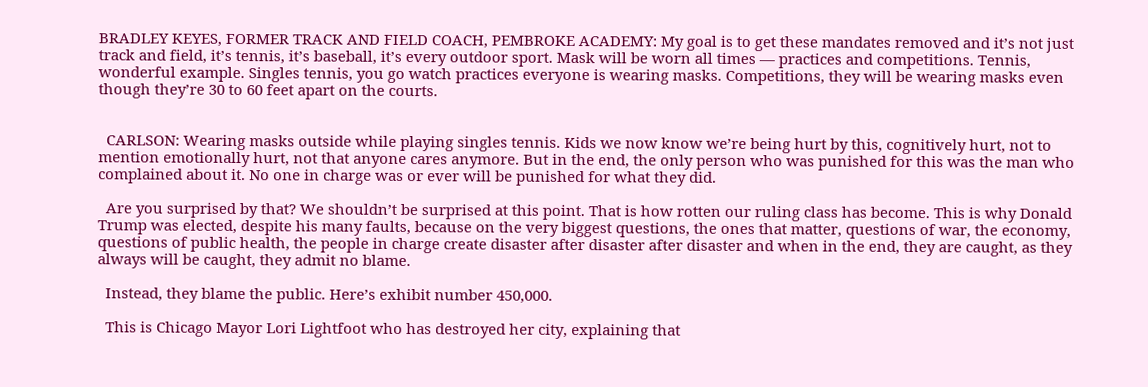BRADLEY KEYES, FORMER TRACK AND FIELD COACH, PEMBROKE ACADEMY: My goal is to get these mandates removed and it’s not just track and field, it’s tennis, it’s baseball, it’s every outdoor sport. Mask will be worn all times — practices and competitions. Tennis, wonderful example. Singles tennis, you go watch practices everyone is wearing masks. Competitions, they will be wearing masks even though they’re 30 to 60 feet apart on the courts.


  CARLSON: Wearing masks outside while playing singles tennis. Kids we now know we’re being hurt by this, cognitively hurt, not to mention emotionally hurt, not that anyone cares anymore. But in the end, the only person who was punished for this was the man who complained about it. No one in charge was or ever will be punished for what they did.

  Are you surprised by that? We shouldn’t be surprised at this point. That is how rotten our ruling class has become. This is why Donald Trump was elected, despite his many faults, because on the very biggest questions, the ones that matter, questions of war, the economy, questions of public health, the people in charge create disaster after disaster after disaster and when in the end, they are caught, as they always will be caught, they admit no blame.

  Instead, they blame the public. Here’s exhibit number 450,000.

  This is Chicago Mayor Lori Lightfoot who has destroyed her city, explaining that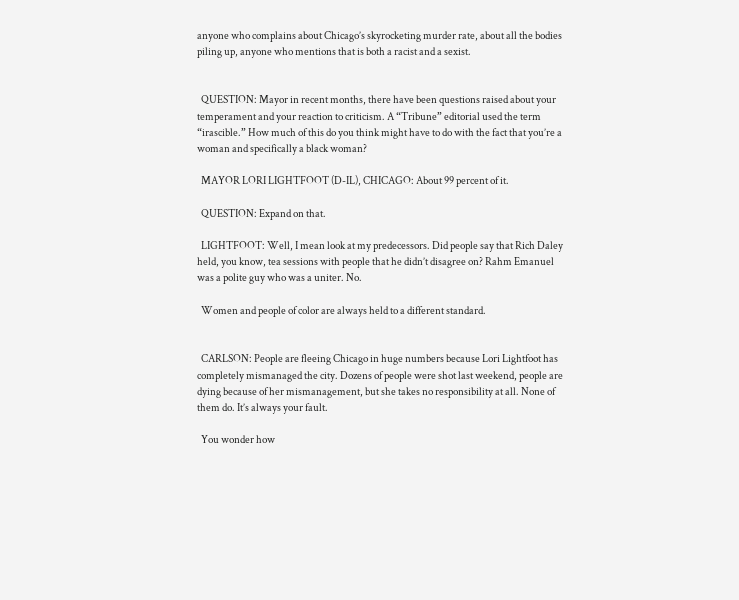anyone who complains about Chicago’s skyrocketing murder rate, about all the bodies piling up, anyone who mentions that is both a racist and a sexist.


  QUESTION: Mayor in recent months, there have been questions raised about your temperament and your reaction to criticism. A “Tribune” editorial used the term “irascible.” How much of this do you think might have to do with the fact that you’re a woman and specifically a black woman?

  MAYOR LORI LIGHTFOOT (D-IL), CHICAGO: About 99 percent of it.

  QUESTION: Expand on that.

  LIGHTFOOT: Well, I mean look at my predecessors. Did people say that Rich Daley held, you know, tea sessions with people that he didn’t disagree on? Rahm Emanuel was a polite guy who was a uniter. No.

  Women and people of color are always held to a different standard.


  CARLSON: People are fleeing Chicago in huge numbers because Lori Lightfoot has completely mismanaged the city. Dozens of people were shot last weekend, people are dying because of her mismanagement, but she takes no responsibility at all. None of them do. It’s always your fault.

  You wonder how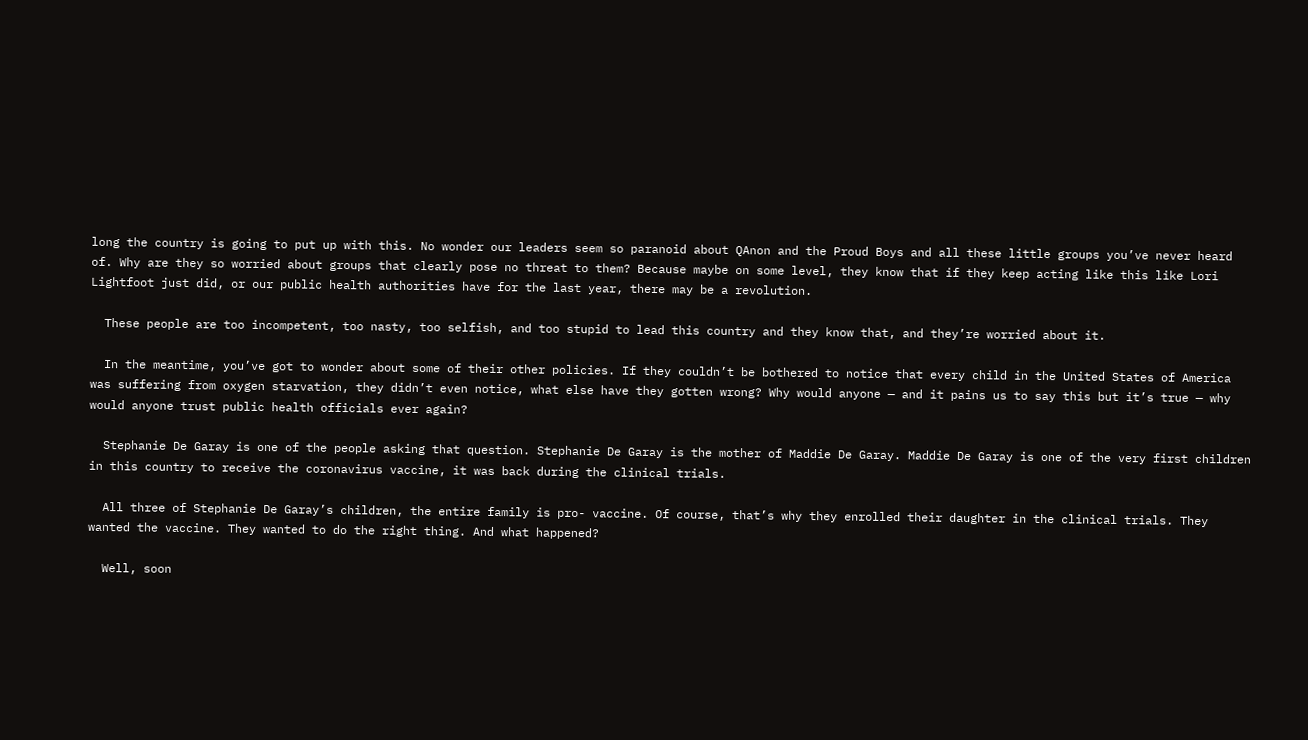long the country is going to put up with this. No wonder our leaders seem so paranoid about QAnon and the Proud Boys and all these little groups you’ve never heard of. Why are they so worried about groups that clearly pose no threat to them? Because maybe on some level, they know that if they keep acting like this like Lori Lightfoot just did, or our public health authorities have for the last year, there may be a revolution.

  These people are too incompetent, too nasty, too selfish, and too stupid to lead this country and they know that, and they’re worried about it.

  In the meantime, you’ve got to wonder about some of their other policies. If they couldn’t be bothered to notice that every child in the United States of America was suffering from oxygen starvation, they didn’t even notice, what else have they gotten wrong? Why would anyone — and it pains us to say this but it’s true — why would anyone trust public health officials ever again?

  Stephanie De Garay is one of the people asking that question. Stephanie De Garay is the mother of Maddie De Garay. Maddie De Garay is one of the very first children in this country to receive the coronavirus vaccine, it was back during the clinical trials.

  All three of Stephanie De Garay’s children, the entire family is pro- vaccine. Of course, that’s why they enrolled their daughter in the clinical trials. They wanted the vaccine. They wanted to do the right thing. And what happened?

  Well, soon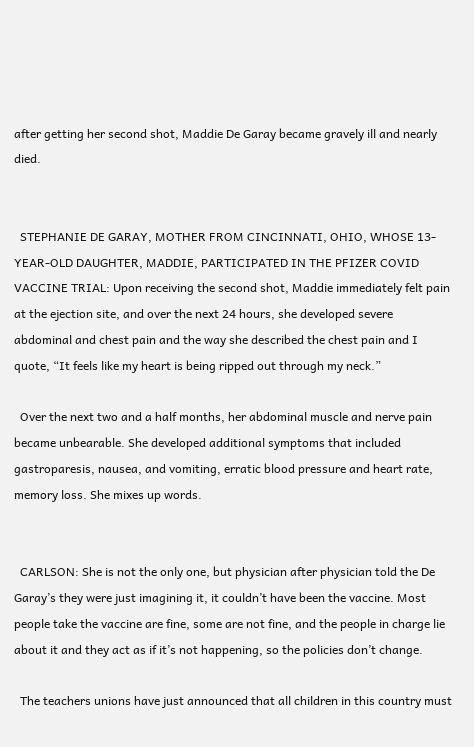after getting her second shot, Maddie De Garay became gravely ill and nearly died.


  STEPHANIE DE GARAY, MOTHER FROM CINCINNATI, OHIO, WHOSE 13-YEAR-OLD DAUGHTER, MADDIE, PARTICIPATED IN THE PFIZER COVID VACCINE TRIAL: Upon receiving the second shot, Maddie immediately felt pain at the ejection site, and over the next 24 hours, she developed severe abdominal and chest pain and the way she described the chest pain and I quote, “It feels like my heart is being ripped out through my neck.”

  Over the next two and a half months, her abdominal muscle and nerve pain became unbearable. She developed additional symptoms that included gastroparesis, nausea, and vomiting, erratic blood pressure and heart rate, memory loss. She mixes up words.


  CARLSON: She is not the only one, but physician after physician told the De Garay’s they were just imagining it, it couldn’t have been the vaccine. Most people take the vaccine are fine, some are not fine, and the people in charge lie about it and they act as if it’s not happening, so the policies don’t change.

  The teachers unions have just announced that all children in this country must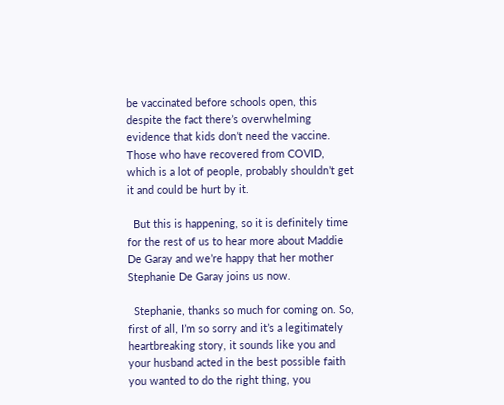be vaccinated before schools open, this despite the fact there’s overwhelming evidence that kids don’t need the vaccine. Those who have recovered from COVID, which is a lot of people, probably shouldn’t get it and could be hurt by it.

  But this is happening, so it is definitely time for the rest of us to hear more about Maddie De Garay and we’re happy that her mother Stephanie De Garay joins us now.

  Stephanie, thanks so much for coming on. So, first of all, I’m so sorry and it’s a legitimately heartbreaking story, it sounds like you and your husband acted in the best possible faith you wanted to do the right thing, you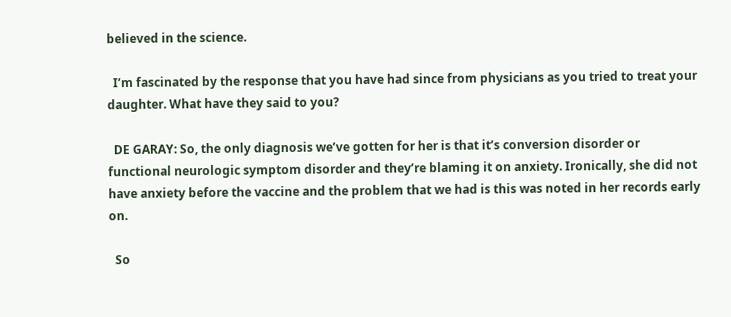believed in the science.

  I’m fascinated by the response that you have had since from physicians as you tried to treat your daughter. What have they said to you?

  DE GARAY: So, the only diagnosis we’ve gotten for her is that it’s conversion disorder or functional neurologic symptom disorder and they’re blaming it on anxiety. Ironically, she did not have anxiety before the vaccine and the problem that we had is this was noted in her records early on.

  So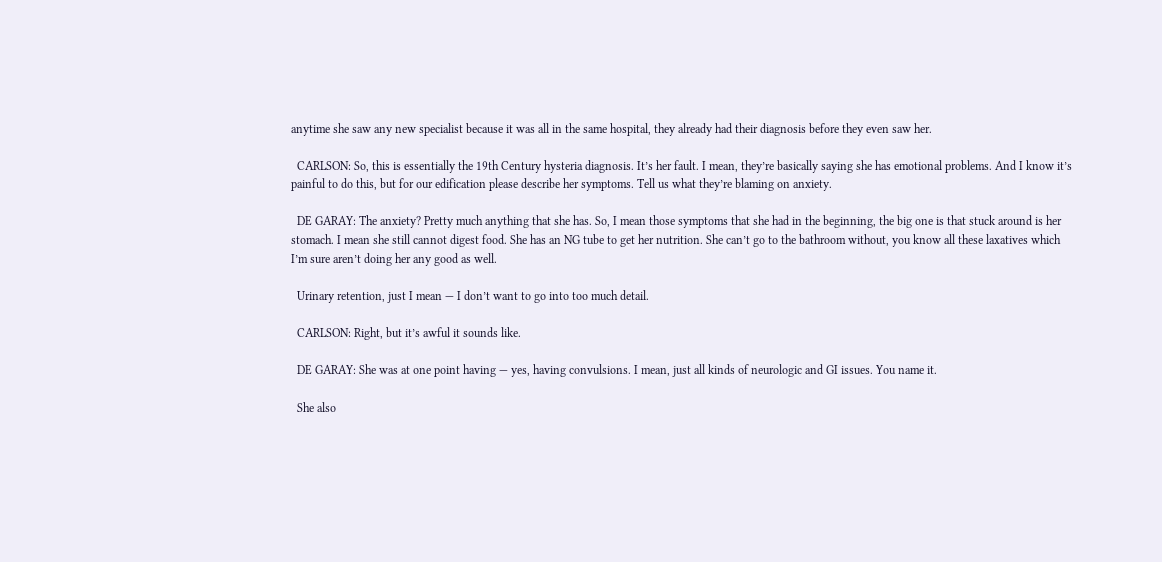anytime she saw any new specialist because it was all in the same hospital, they already had their diagnosis before they even saw her.

  CARLSON: So, this is essentially the 19th Century hysteria diagnosis. It’s her fault. I mean, they’re basically saying she has emotional problems. And I know it’s painful to do this, but for our edification please describe her symptoms. Tell us what they’re blaming on anxiety.

  DE GARAY: The anxiety? Pretty much anything that she has. So, I mean those symptoms that she had in the beginning, the big one is that stuck around is her stomach. I mean she still cannot digest food. She has an NG tube to get her nutrition. She can’t go to the bathroom without, you know all these laxatives which I’m sure aren’t doing her any good as well.

  Urinary retention, just I mean — I don’t want to go into too much detail.

  CARLSON: Right, but it’s awful it sounds like.

  DE GARAY: She was at one point having — yes, having convulsions. I mean, just all kinds of neurologic and GI issues. You name it.

  She also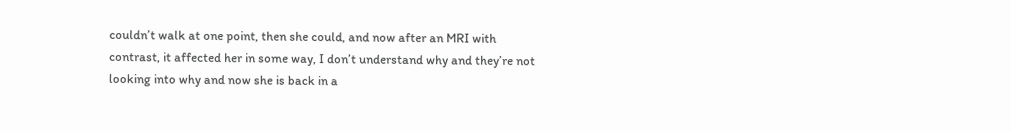couldn’t walk at one point, then she could, and now after an MRI with contrast, it affected her in some way, I don’t understand why and they’re not looking into why and now she is back in a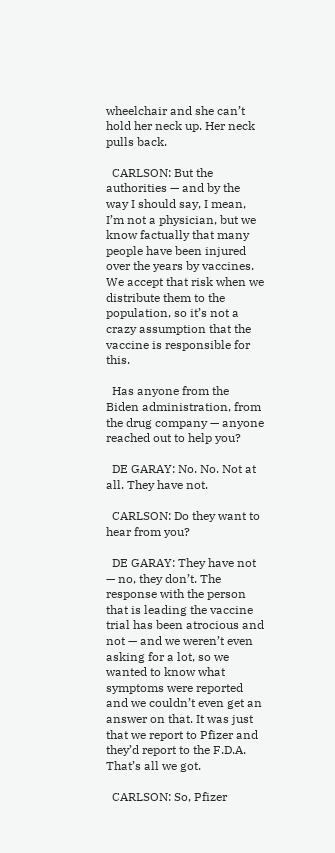wheelchair and she can’t hold her neck up. Her neck pulls back.

  CARLSON: But the authorities — and by the way I should say, I mean, I’m not a physician, but we know factually that many people have been injured over the years by vaccines. We accept that risk when we distribute them to the population, so it’s not a crazy assumption that the vaccine is responsible for this.

  Has anyone from the Biden administration, from the drug company — anyone reached out to help you?

  DE GARAY: No. No. Not at all. They have not.

  CARLSON: Do they want to hear from you?

  DE GARAY: They have not — no, they don’t. The response with the person that is leading the vaccine trial has been atrocious and not — and we weren’t even asking for a lot, so we wanted to know what symptoms were reported and we couldn’t even get an answer on that. It was just that we report to Pfizer and they’d report to the F.D.A. That’s all we got.

  CARLSON: So, Pfizer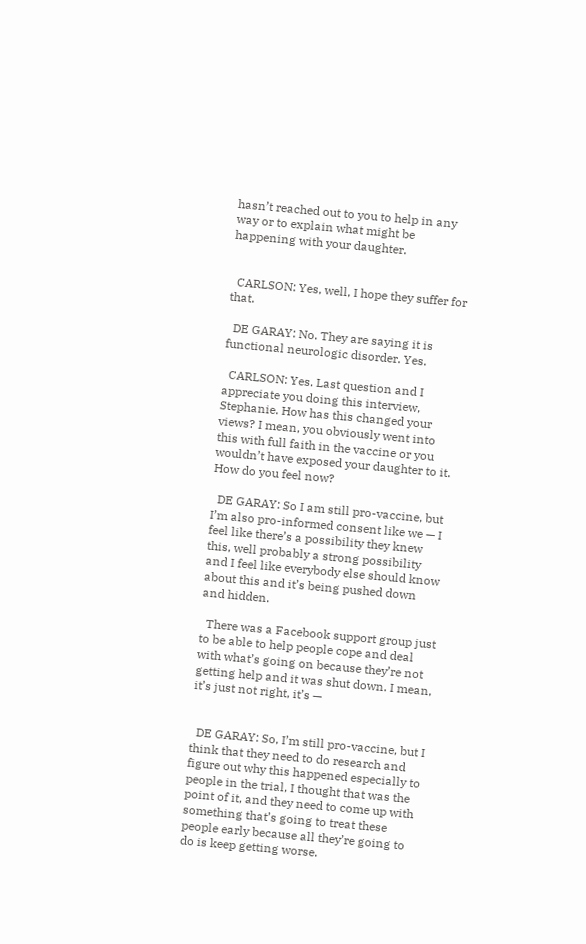hasn’t reached out to you to help in any way or to explain what might be happening with your daughter.


  CARLSON: Yes, well, I hope they suffer for that.

  DE GARAY: No. They are saying it is functional neurologic disorder. Yes.

  CARLSON: Yes. Last question and I appreciate you doing this interview, Stephanie. How has this changed your views? I mean, you obviously went into this with full faith in the vaccine or you wouldn’t have exposed your daughter to it. How do you feel now?

  DE GARAY: So I am still pro-vaccine, but I’m also pro-informed consent like we — I feel like there’s a possibility they knew this, well probably a strong possibility and I feel like everybody else should know about this and it’s being pushed down and hidden.

  There was a Facebook support group just to be able to help people cope and deal with what’s going on because they’re not getting help and it was shut down. I mean, it’s just not right, it’s —


  DE GARAY: So, I’m still pro-vaccine, but I think that they need to do research and figure out why this happened especially to people in the trial, I thought that was the point of it, and they need to come up with something that’s going to treat these people early because all they’re going to do is keep getting worse.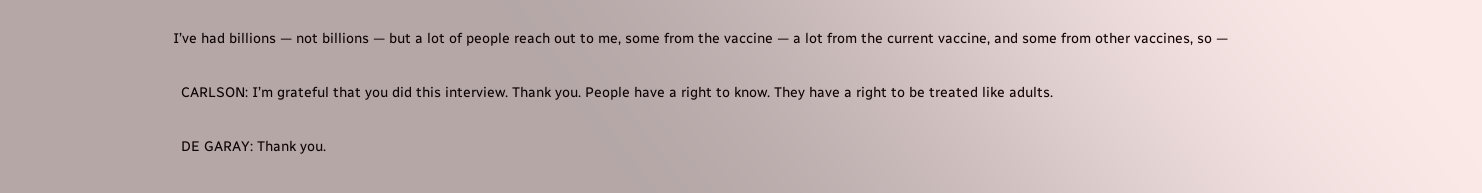I’ve had billions — not billions — but a lot of people reach out to me, some from the vaccine — a lot from the current vaccine, and some from other vaccines, so —

  CARLSON: I’m grateful that you did this interview. Thank you. People have a right to know. They have a right to be treated like adults.

  DE GARAY: Thank you.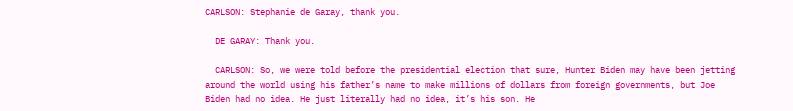CARLSON: Stephanie de Garay, thank you.

  DE GARAY: Thank you.

  CARLSON: So, we were told before the presidential election that sure, Hunter Biden may have been jetting around the world using his father’s name to make millions of dollars from foreign governments, but Joe Biden had no idea. He just literally had no idea, it’s his son. He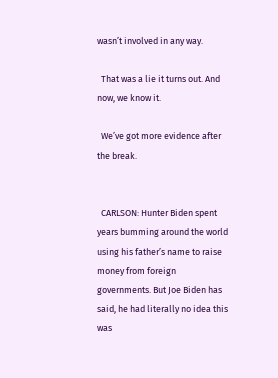wasn’t involved in any way.

  That was a lie it turns out. And now, we know it.

  We’ve got more evidence after the break.


  CARLSON: Hunter Biden spent years bumming around the world using his father’s name to raise money from foreign governments. But Joe Biden has said, he had literally no idea this was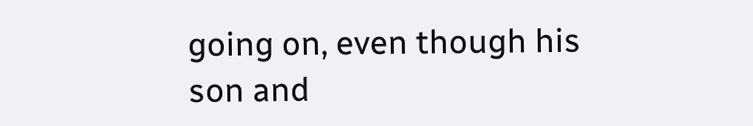going on, even though his son and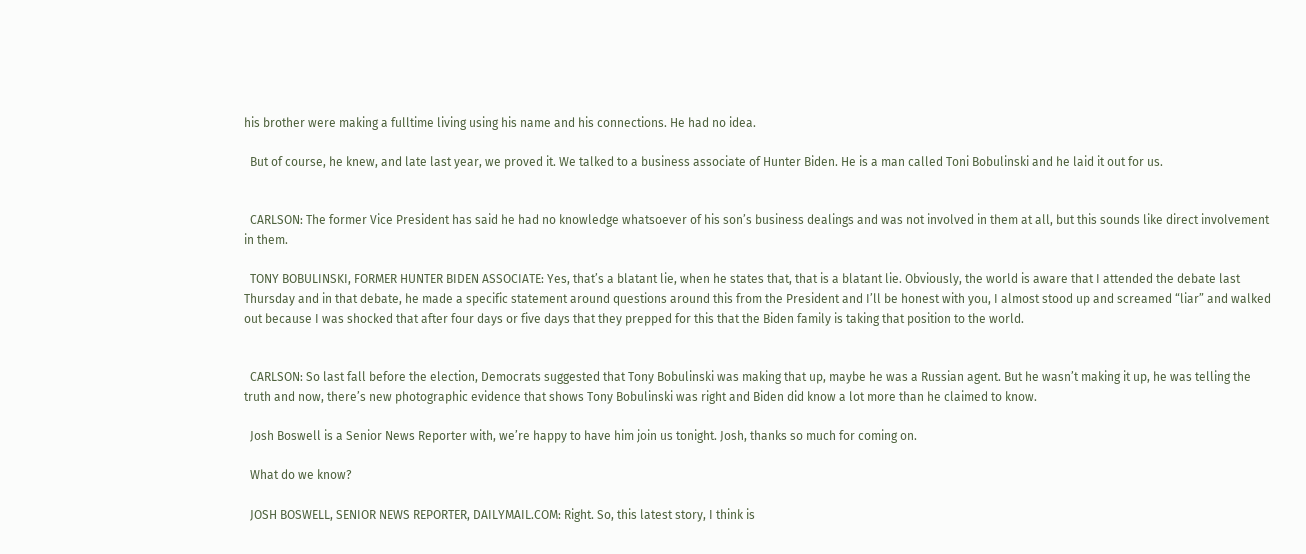his brother were making a fulltime living using his name and his connections. He had no idea.

  But of course, he knew, and late last year, we proved it. We talked to a business associate of Hunter Biden. He is a man called Toni Bobulinski and he laid it out for us.


  CARLSON: The former Vice President has said he had no knowledge whatsoever of his son’s business dealings and was not involved in them at all, but this sounds like direct involvement in them.

  TONY BOBULINSKI, FORMER HUNTER BIDEN ASSOCIATE: Yes, that’s a blatant lie, when he states that, that is a blatant lie. Obviously, the world is aware that I attended the debate last Thursday and in that debate, he made a specific statement around questions around this from the President and I’ll be honest with you, I almost stood up and screamed “liar” and walked out because I was shocked that after four days or five days that they prepped for this that the Biden family is taking that position to the world.


  CARLSON: So last fall before the election, Democrats suggested that Tony Bobulinski was making that up, maybe he was a Russian agent. But he wasn’t making it up, he was telling the truth and now, there’s new photographic evidence that shows Tony Bobulinski was right and Biden did know a lot more than he claimed to know.

  Josh Boswell is a Senior News Reporter with, we’re happy to have him join us tonight. Josh, thanks so much for coming on.

  What do we know?

  JOSH BOSWELL, SENIOR NEWS REPORTER, DAILYMAIL.COM: Right. So, this latest story, I think is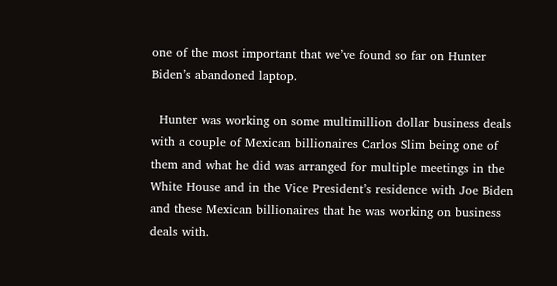one of the most important that we’ve found so far on Hunter Biden’s abandoned laptop.

  Hunter was working on some multimillion dollar business deals with a couple of Mexican billionaires Carlos Slim being one of them and what he did was arranged for multiple meetings in the White House and in the Vice President’s residence with Joe Biden and these Mexican billionaires that he was working on business deals with.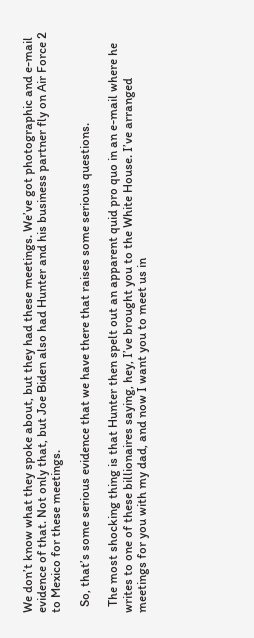We don’t know what they spoke about, but they had these meetings. We’ve got photographic and e-mail evidence of that. Not only that, but Joe Biden also had Hunter and his business partner fly on Air Force 2 to Mexico for these meetings.

  So, that’s some serious evidence that we have there that raises some serious questions.

  The most shocking thing is that Hunter then spelt out an apparent quid pro quo in an e-mail where he writes to one of these billionaires saying, hey, I’ve brought you to the White House. I’ve arranged meetings for you with my dad, and now I want you to meet us in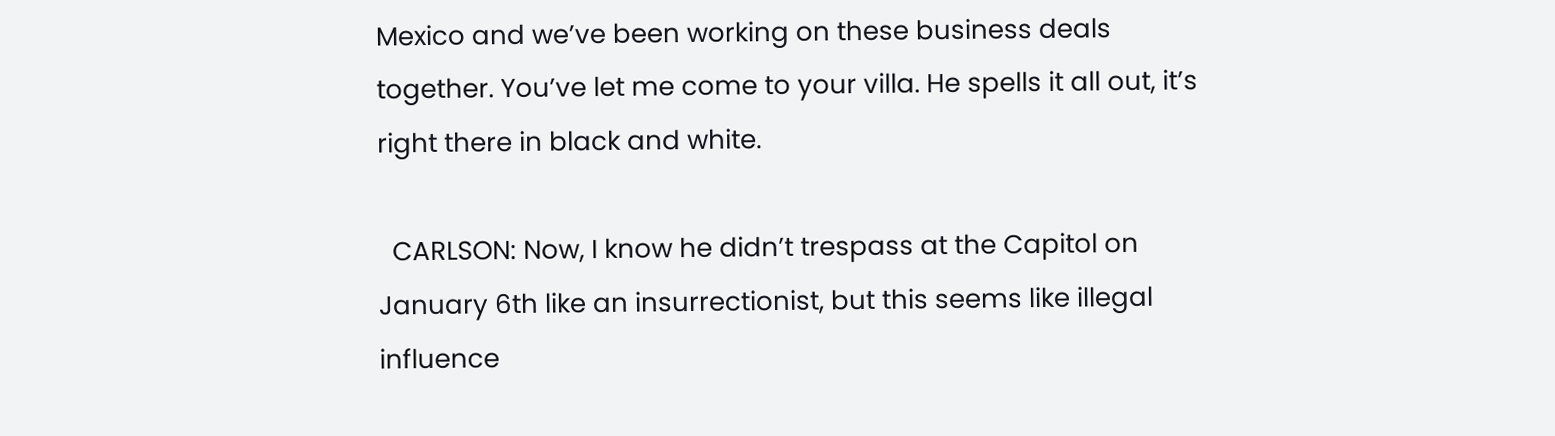Mexico and we’ve been working on these business deals together. You’ve let me come to your villa. He spells it all out, it’s right there in black and white.

  CARLSON: Now, I know he didn’t trespass at the Capitol on January 6th like an insurrectionist, but this seems like illegal influence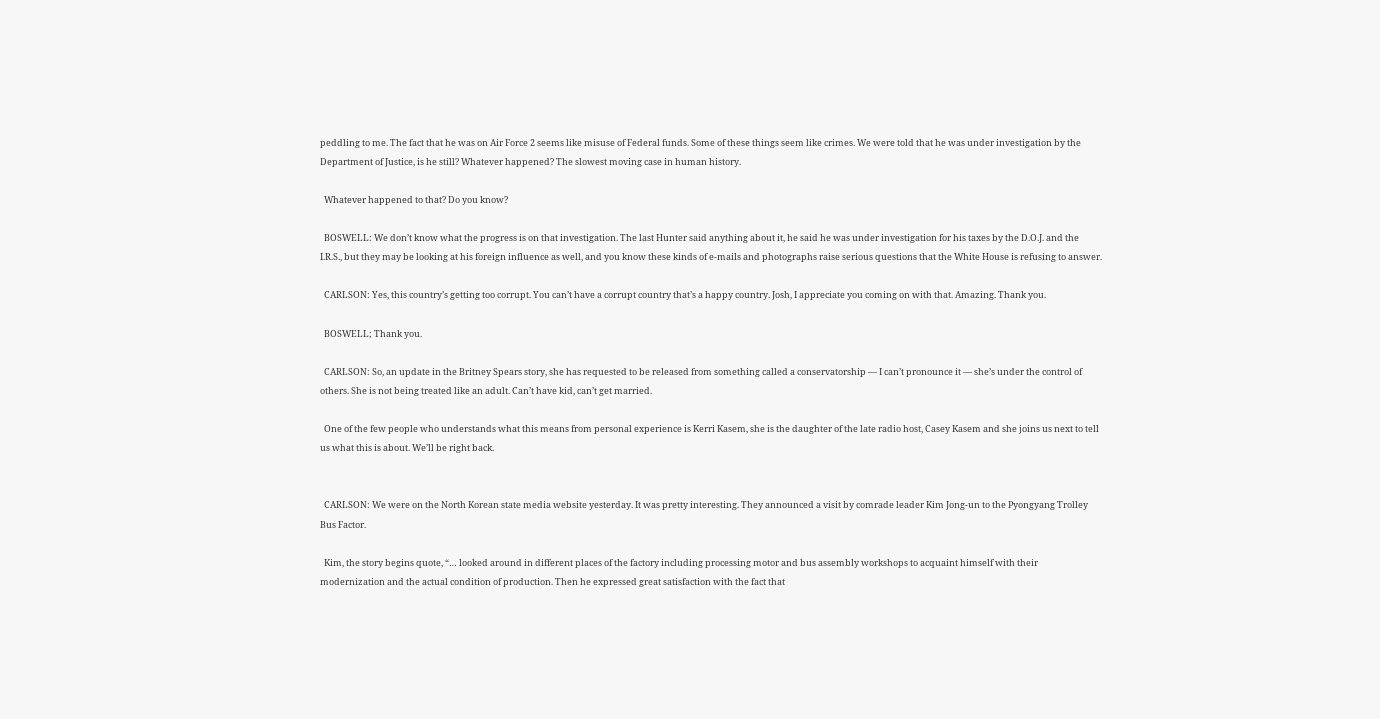peddling to me. The fact that he was on Air Force 2 seems like misuse of Federal funds. Some of these things seem like crimes. We were told that he was under investigation by the Department of Justice, is he still? Whatever happened? The slowest moving case in human history.

  Whatever happened to that? Do you know?

  BOSWELL: We don’t know what the progress is on that investigation. The last Hunter said anything about it, he said he was under investigation for his taxes by the D.O.J. and the I.R.S., but they may be looking at his foreign influence as well, and you know these kinds of e-mails and photographs raise serious questions that the White House is refusing to answer.

  CARLSON: Yes, this country’s getting too corrupt. You can’t have a corrupt country that’s a happy country. Josh, I appreciate you coming on with that. Amazing. Thank you.

  BOSWELL; Thank you.

  CARLSON: So, an update in the Britney Spears story, she has requested to be released from something called a conservatorship — I can’t pronounce it — she’s under the control of others. She is not being treated like an adult. Can’t have kid, can’t get married.

  One of the few people who understands what this means from personal experience is Kerri Kasem, she is the daughter of the late radio host, Casey Kasem and she joins us next to tell us what this is about. We’ll be right back.


  CARLSON: We were on the North Korean state media website yesterday. It was pretty interesting. They announced a visit by comrade leader Kim Jong-un to the Pyongyang Trolley Bus Factor.

  Kim, the story begins quote, “… looked around in different places of the factory including processing motor and bus assembly workshops to acquaint himself with their modernization and the actual condition of production. Then he expressed great satisfaction with the fact that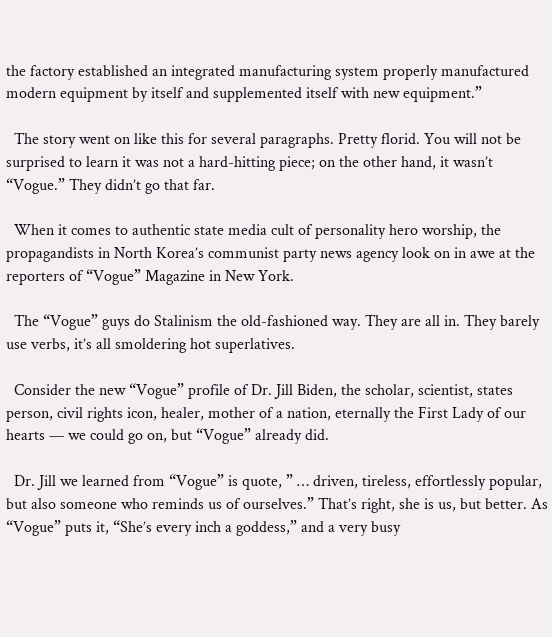the factory established an integrated manufacturing system properly manufactured modern equipment by itself and supplemented itself with new equipment.”

  The story went on like this for several paragraphs. Pretty florid. You will not be surprised to learn it was not a hard-hitting piece; on the other hand, it wasn’t “Vogue.” They didn’t go that far.

  When it comes to authentic state media cult of personality hero worship, the propagandists in North Korea’s communist party news agency look on in awe at the reporters of “Vogue” Magazine in New York.

  The “Vogue” guys do Stalinism the old-fashioned way. They are all in. They barely use verbs, it’s all smoldering hot superlatives.

  Consider the new “Vogue” profile of Dr. Jill Biden, the scholar, scientist, states person, civil rights icon, healer, mother of a nation, eternally the First Lady of our hearts — we could go on, but “Vogue” already did.

  Dr. Jill we learned from “Vogue” is quote, ” … driven, tireless, effortlessly popular, but also someone who reminds us of ourselves.” That’s right, she is us, but better. As “Vogue” puts it, “She’s every inch a goddess,” and a very busy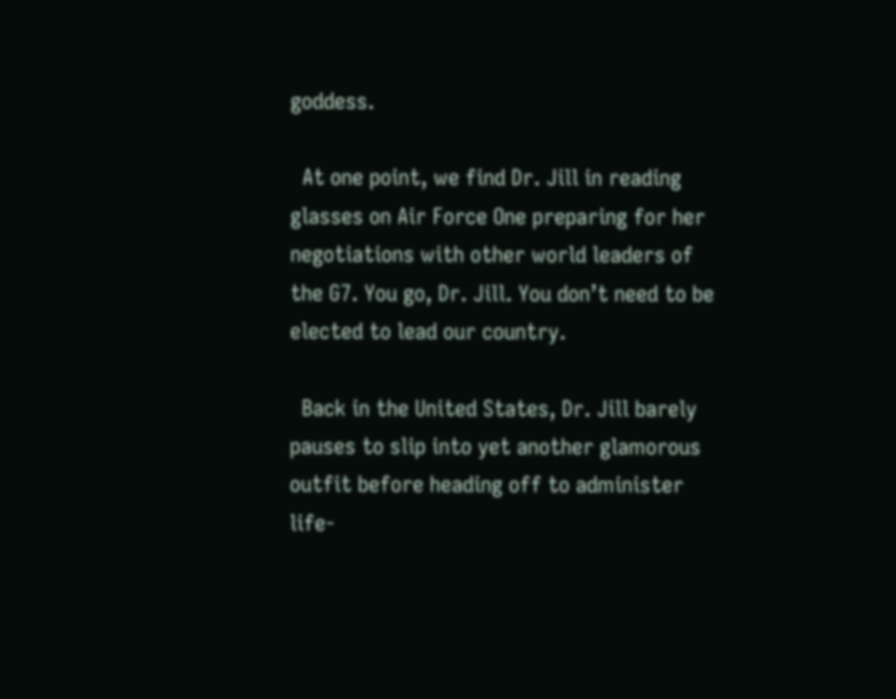goddess.

  At one point, we find Dr. Jill in reading glasses on Air Force One preparing for her negotiations with other world leaders of the G7. You go, Dr. Jill. You don’t need to be elected to lead our country.

  Back in the United States, Dr. Jill barely pauses to slip into yet another glamorous outfit before heading off to administer life-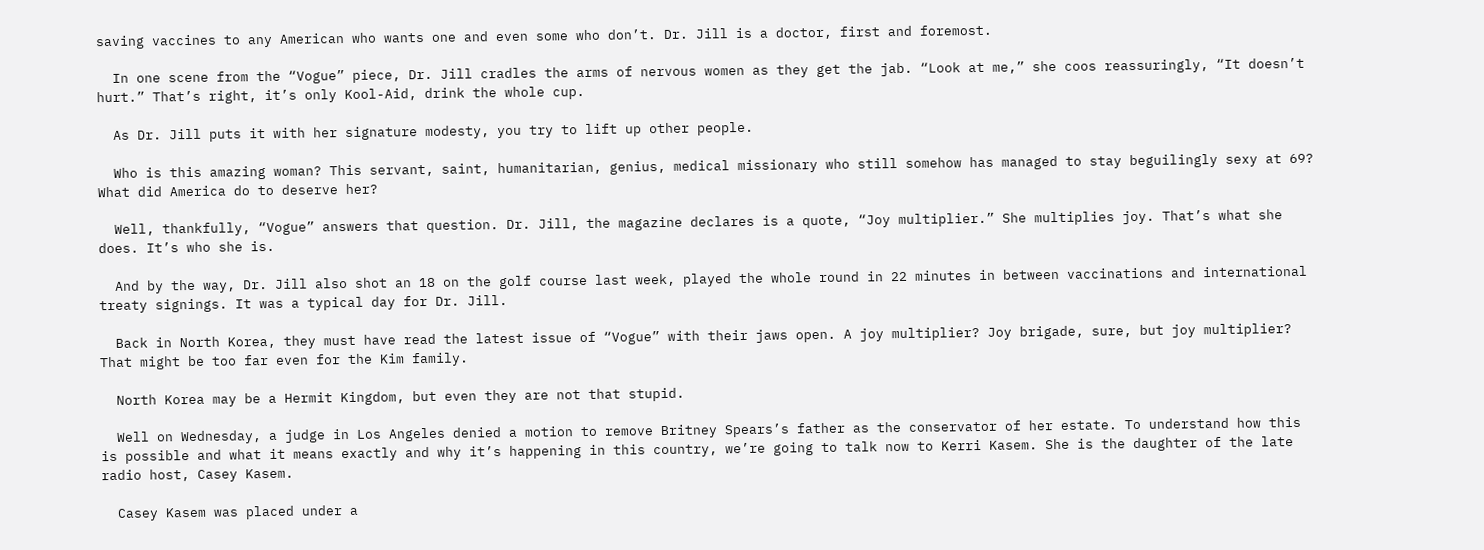saving vaccines to any American who wants one and even some who don’t. Dr. Jill is a doctor, first and foremost.

  In one scene from the “Vogue” piece, Dr. Jill cradles the arms of nervous women as they get the jab. “Look at me,” she coos reassuringly, “It doesn’t hurt.” That’s right, it’s only Kool-Aid, drink the whole cup.

  As Dr. Jill puts it with her signature modesty, you try to lift up other people.

  Who is this amazing woman? This servant, saint, humanitarian, genius, medical missionary who still somehow has managed to stay beguilingly sexy at 69? What did America do to deserve her?

  Well, thankfully, “Vogue” answers that question. Dr. Jill, the magazine declares is a quote, “Joy multiplier.” She multiplies joy. That’s what she does. It’s who she is.

  And by the way, Dr. Jill also shot an 18 on the golf course last week, played the whole round in 22 minutes in between vaccinations and international treaty signings. It was a typical day for Dr. Jill.

  Back in North Korea, they must have read the latest issue of “Vogue” with their jaws open. A joy multiplier? Joy brigade, sure, but joy multiplier? That might be too far even for the Kim family.

  North Korea may be a Hermit Kingdom, but even they are not that stupid.

  Well on Wednesday, a judge in Los Angeles denied a motion to remove Britney Spears’s father as the conservator of her estate. To understand how this is possible and what it means exactly and why it’s happening in this country, we’re going to talk now to Kerri Kasem. She is the daughter of the late radio host, Casey Kasem.

  Casey Kasem was placed under a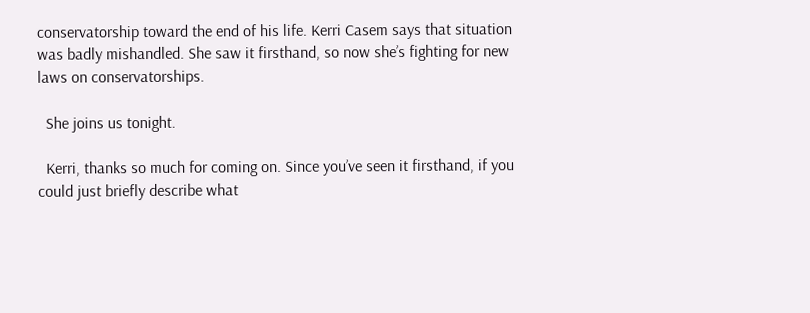conservatorship toward the end of his life. Kerri Casem says that situation was badly mishandled. She saw it firsthand, so now she’s fighting for new laws on conservatorships.

  She joins us tonight.

  Kerri, thanks so much for coming on. Since you’ve seen it firsthand, if you could just briefly describe what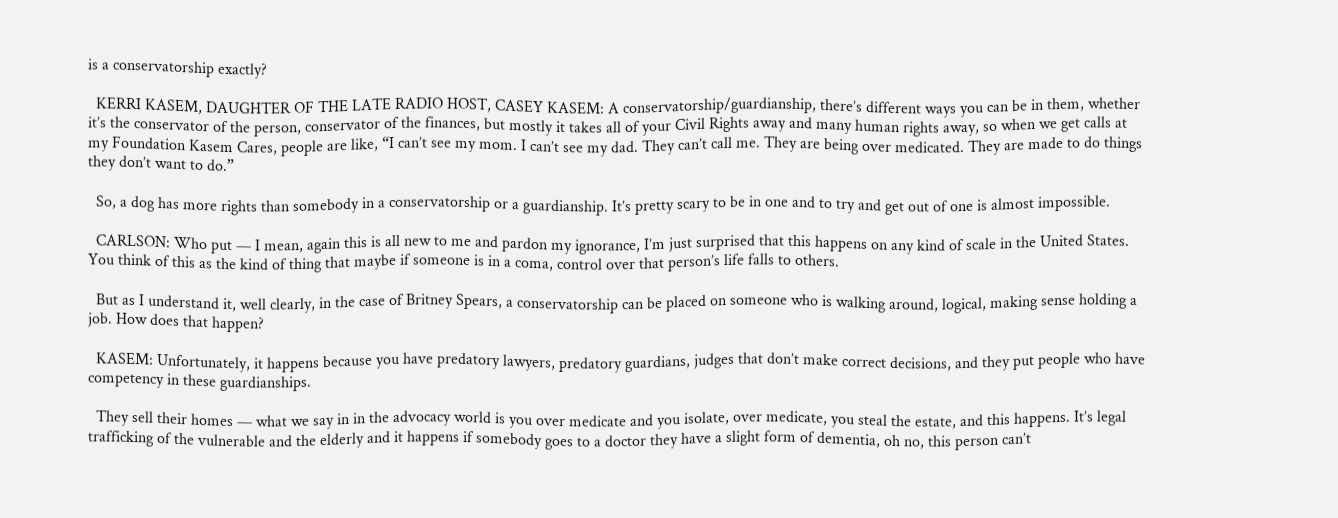is a conservatorship exactly?

  KERRI KASEM, DAUGHTER OF THE LATE RADIO HOST, CASEY KASEM: A conservatorship/guardianship, there’s different ways you can be in them, whether it’s the conservator of the person, conservator of the finances, but mostly it takes all of your Civil Rights away and many human rights away, so when we get calls at my Foundation Kasem Cares, people are like, “I can’t see my mom. I can’t see my dad. They can’t call me. They are being over medicated. They are made to do things they don’t want to do.”

  So, a dog has more rights than somebody in a conservatorship or a guardianship. It’s pretty scary to be in one and to try and get out of one is almost impossible.

  CARLSON: Who put — I mean, again this is all new to me and pardon my ignorance, I’m just surprised that this happens on any kind of scale in the United States. You think of this as the kind of thing that maybe if someone is in a coma, control over that person’s life falls to others.

  But as I understand it, well clearly, in the case of Britney Spears, a conservatorship can be placed on someone who is walking around, logical, making sense holding a job. How does that happen?

  KASEM: Unfortunately, it happens because you have predatory lawyers, predatory guardians, judges that don’t make correct decisions, and they put people who have competency in these guardianships.

  They sell their homes — what we say in in the advocacy world is you over medicate and you isolate, over medicate, you steal the estate, and this happens. It’s legal trafficking of the vulnerable and the elderly and it happens if somebody goes to a doctor they have a slight form of dementia, oh no, this person can’t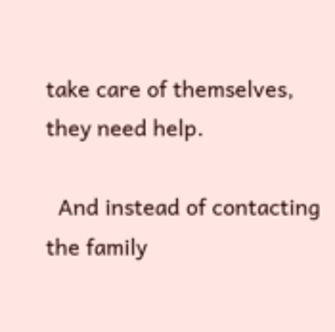take care of themselves, they need help.

  And instead of contacting the family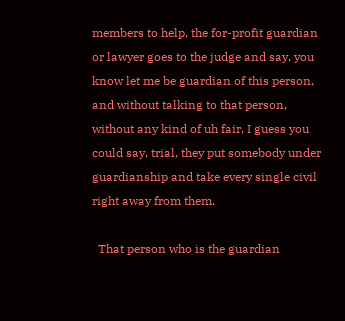members to help, the for-profit guardian or lawyer goes to the judge and say, you know let me be guardian of this person, and without talking to that person, without any kind of uh fair, I guess you could say, trial, they put somebody under guardianship and take every single civil right away from them.

  That person who is the guardian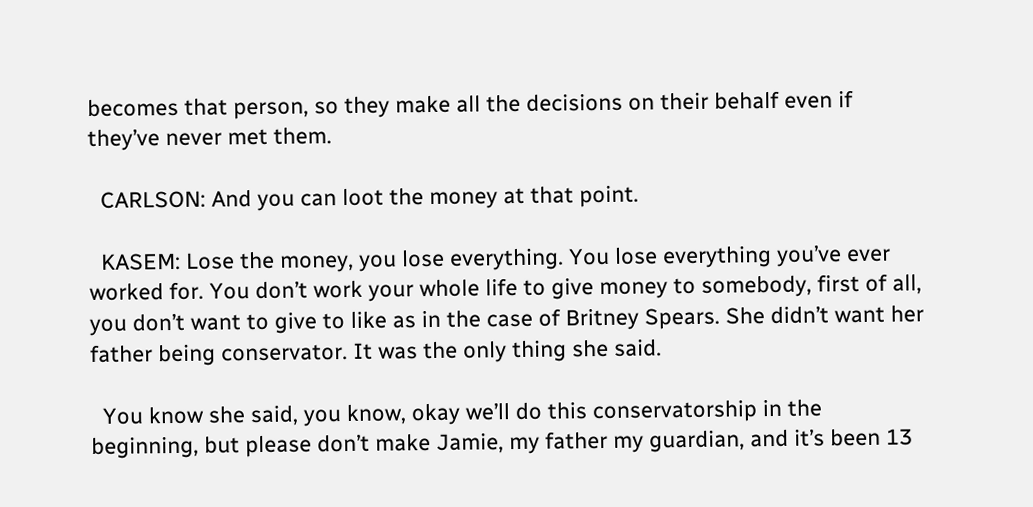becomes that person, so they make all the decisions on their behalf even if they’ve never met them.

  CARLSON: And you can loot the money at that point.

  KASEM: Lose the money, you lose everything. You lose everything you’ve ever worked for. You don’t work your whole life to give money to somebody, first of all, you don’t want to give to like as in the case of Britney Spears. She didn’t want her father being conservator. It was the only thing she said.

  You know she said, you know, okay we’ll do this conservatorship in the beginning, but please don’t make Jamie, my father my guardian, and it’s been 13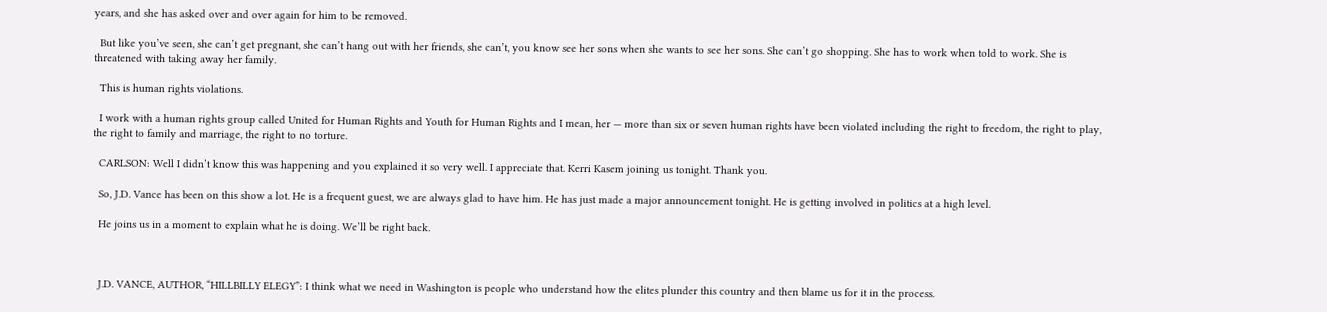years, and she has asked over and over again for him to be removed.

  But like you’ve seen, she can’t get pregnant, she can’t hang out with her friends, she can’t, you know see her sons when she wants to see her sons. She can’t go shopping. She has to work when told to work. She is threatened with taking away her family.

  This is human rights violations.

  I work with a human rights group called United for Human Rights and Youth for Human Rights and I mean, her — more than six or seven human rights have been violated including the right to freedom, the right to play, the right to family and marriage, the right to no torture.

  CARLSON: Well I didn’t know this was happening and you explained it so very well. I appreciate that. Kerri Kasem joining us tonight. Thank you.

  So, J.D. Vance has been on this show a lot. He is a frequent guest, we are always glad to have him. He has just made a major announcement tonight. He is getting involved in politics at a high level.

  He joins us in a moment to explain what he is doing. We’ll be right back.



  J.D. VANCE, AUTHOR, “HILLBILLY ELEGY”: I think what we need in Washington is people who understand how the elites plunder this country and then blame us for it in the process.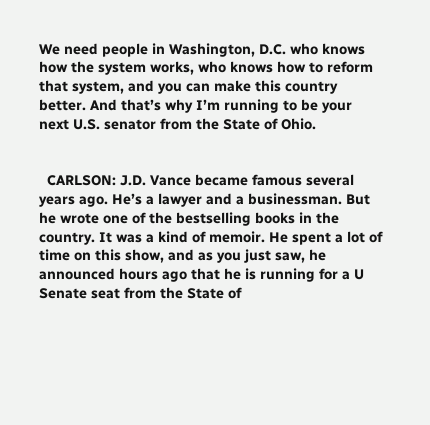We need people in Washington, D.C. who knows how the system works, who knows how to reform that system, and you can make this country better. And that’s why I’m running to be your next U.S. senator from the State of Ohio.


  CARLSON: J.D. Vance became famous several years ago. He’s a lawyer and a businessman. But he wrote one of the bestselling books in the country. It was a kind of memoir. He spent a lot of time on this show, and as you just saw, he announced hours ago that he is running for a U Senate seat from the State of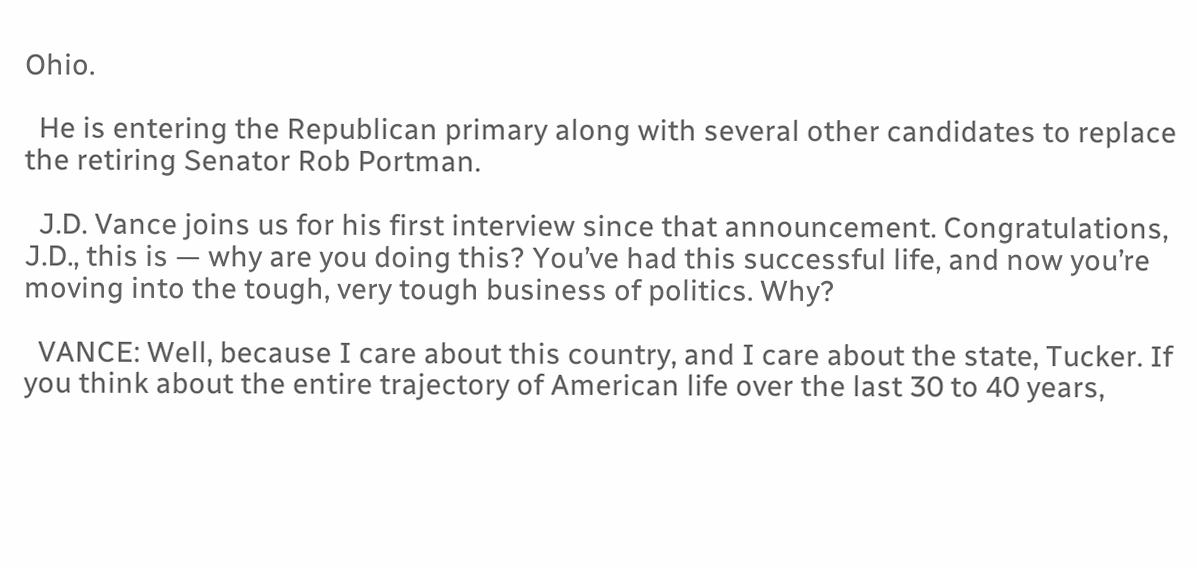Ohio.

  He is entering the Republican primary along with several other candidates to replace the retiring Senator Rob Portman.

  J.D. Vance joins us for his first interview since that announcement. Congratulations, J.D., this is — why are you doing this? You’ve had this successful life, and now you’re moving into the tough, very tough business of politics. Why?

  VANCE: Well, because I care about this country, and I care about the state, Tucker. If you think about the entire trajectory of American life over the last 30 to 40 years,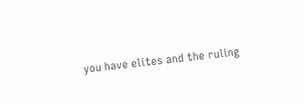you have elites and the ruling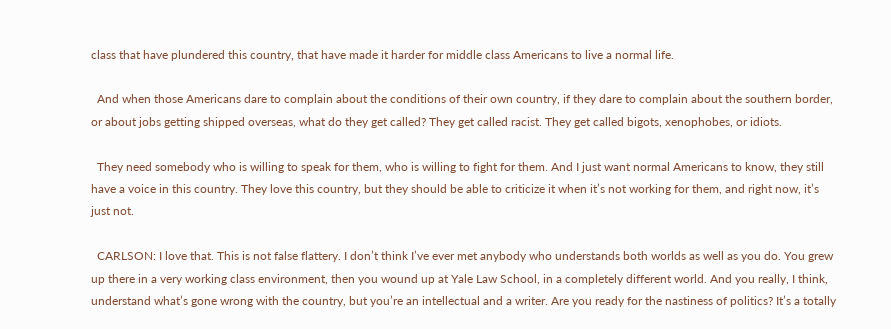class that have plundered this country, that have made it harder for middle class Americans to live a normal life.

  And when those Americans dare to complain about the conditions of their own country, if they dare to complain about the southern border, or about jobs getting shipped overseas, what do they get called? They get called racist. They get called bigots, xenophobes, or idiots.

  They need somebody who is willing to speak for them, who is willing to fight for them. And I just want normal Americans to know, they still have a voice in this country. They love this country, but they should be able to criticize it when it’s not working for them, and right now, it’s just not.

  CARLSON: I love that. This is not false flattery. I don’t think I’ve ever met anybody who understands both worlds as well as you do. You grew up there in a very working class environment, then you wound up at Yale Law School, in a completely different world. And you really, I think, understand what’s gone wrong with the country, but you’re an intellectual and a writer. Are you ready for the nastiness of politics? It’s a totally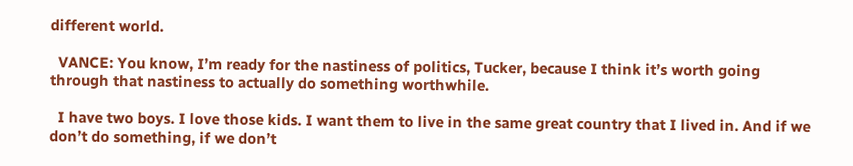different world.

  VANCE: You know, I’m ready for the nastiness of politics, Tucker, because I think it’s worth going through that nastiness to actually do something worthwhile.

  I have two boys. I love those kids. I want them to live in the same great country that I lived in. And if we don’t do something, if we don’t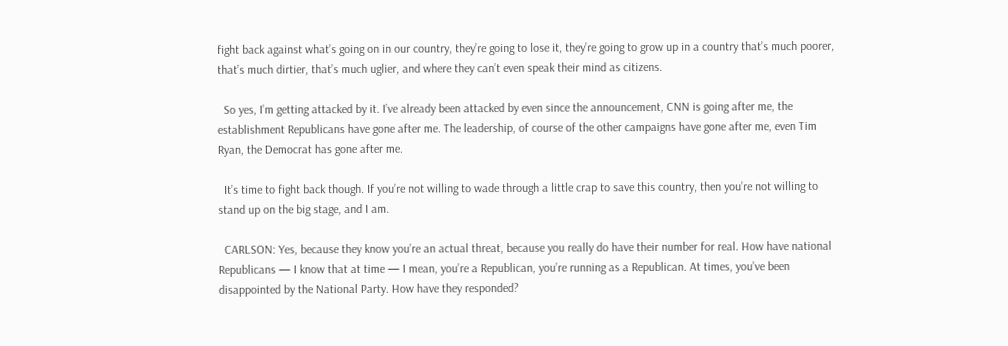fight back against what’s going on in our country, they’re going to lose it, they’re going to grow up in a country that’s much poorer, that’s much dirtier, that’s much uglier, and where they can’t even speak their mind as citizens.

  So yes, I’m getting attacked by it. I’ve already been attacked by even since the announcement, CNN is going after me, the establishment Republicans have gone after me. The leadership, of course of the other campaigns have gone after me, even Tim Ryan, the Democrat has gone after me.

  It’s time to fight back though. If you’re not willing to wade through a little crap to save this country, then you’re not willing to stand up on the big stage, and I am.

  CARLSON: Yes, because they know you’re an actual threat, because you really do have their number for real. How have national Republicans — I know that at time — I mean, you’re a Republican, you’re running as a Republican. At times, you’ve been disappointed by the National Party. How have they responded?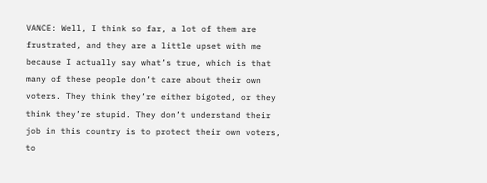VANCE: Well, I think so far, a lot of them are frustrated, and they are a little upset with me because I actually say what’s true, which is that many of these people don’t care about their own voters. They think they’re either bigoted, or they think they’re stupid. They don’t understand their job in this country is to protect their own voters, to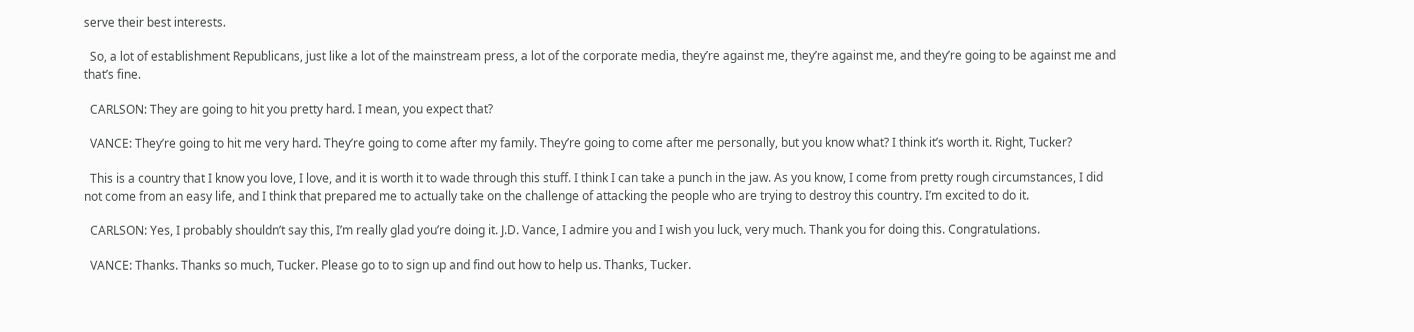serve their best interests.

  So, a lot of establishment Republicans, just like a lot of the mainstream press, a lot of the corporate media, they’re against me, they’re against me, and they’re going to be against me and that’s fine.

  CARLSON: They are going to hit you pretty hard. I mean, you expect that?

  VANCE: They’re going to hit me very hard. They’re going to come after my family. They’re going to come after me personally, but you know what? I think it’s worth it. Right, Tucker?

  This is a country that I know you love, I love, and it is worth it to wade through this stuff. I think I can take a punch in the jaw. As you know, I come from pretty rough circumstances, I did not come from an easy life, and I think that prepared me to actually take on the challenge of attacking the people who are trying to destroy this country. I’m excited to do it.

  CARLSON: Yes, I probably shouldn’t say this, I’m really glad you’re doing it. J.D. Vance, I admire you and I wish you luck, very much. Thank you for doing this. Congratulations.

  VANCE: Thanks. Thanks so much, Tucker. Please go to to sign up and find out how to help us. Thanks, Tucker.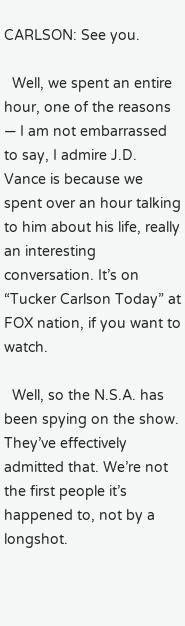CARLSON: See you.

  Well, we spent an entire hour, one of the reasons — I am not embarrassed to say, I admire J.D. Vance is because we spent over an hour talking to him about his life, really an interesting conversation. It’s on “Tucker Carlson Today” at FOX nation, if you want to watch.

  Well, so the N.S.A. has been spying on the show. They’ve effectively admitted that. We’re not the first people it’s happened to, not by a longshot.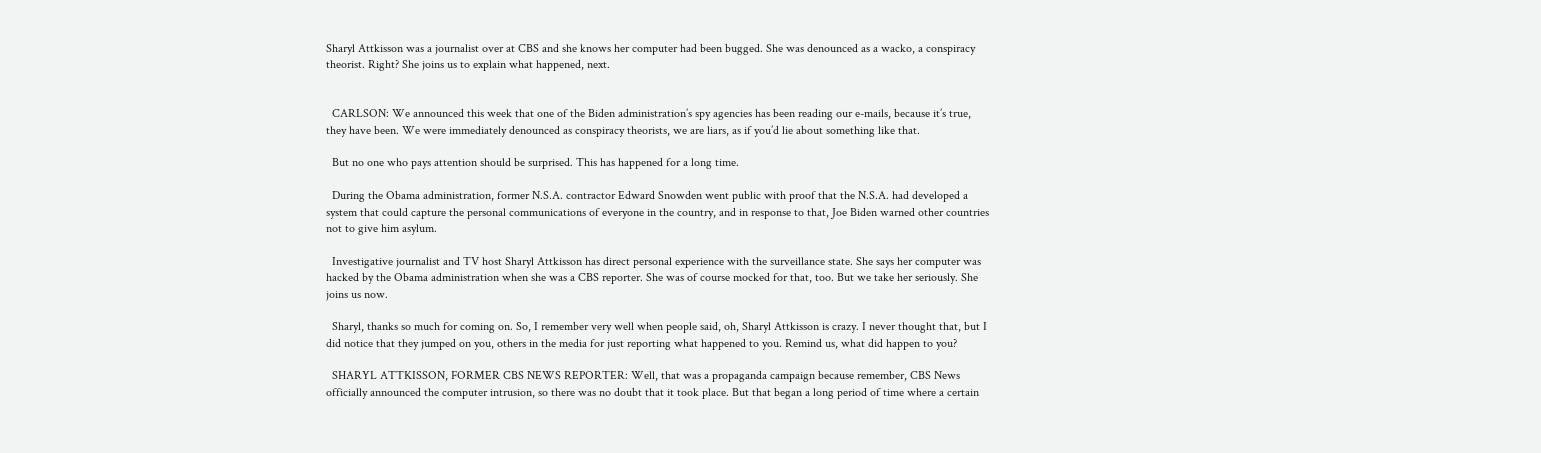Sharyl Attkisson was a journalist over at CBS and she knows her computer had been bugged. She was denounced as a wacko, a conspiracy theorist. Right? She joins us to explain what happened, next.


  CARLSON: We announced this week that one of the Biden administration’s spy agencies has been reading our e-mails, because it’s true, they have been. We were immediately denounced as conspiracy theorists, we are liars, as if you’d lie about something like that.

  But no one who pays attention should be surprised. This has happened for a long time.

  During the Obama administration, former N.S.A. contractor Edward Snowden went public with proof that the N.S.A. had developed a system that could capture the personal communications of everyone in the country, and in response to that, Joe Biden warned other countries not to give him asylum.

  Investigative journalist and TV host Sharyl Attkisson has direct personal experience with the surveillance state. She says her computer was hacked by the Obama administration when she was a CBS reporter. She was of course mocked for that, too. But we take her seriously. She joins us now.

  Sharyl, thanks so much for coming on. So, I remember very well when people said, oh, Sharyl Attkisson is crazy. I never thought that, but I did notice that they jumped on you, others in the media for just reporting what happened to you. Remind us, what did happen to you?

  SHARYL ATTKISSON, FORMER CBS NEWS REPORTER: Well, that was a propaganda campaign because remember, CBS News officially announced the computer intrusion, so there was no doubt that it took place. But that began a long period of time where a certain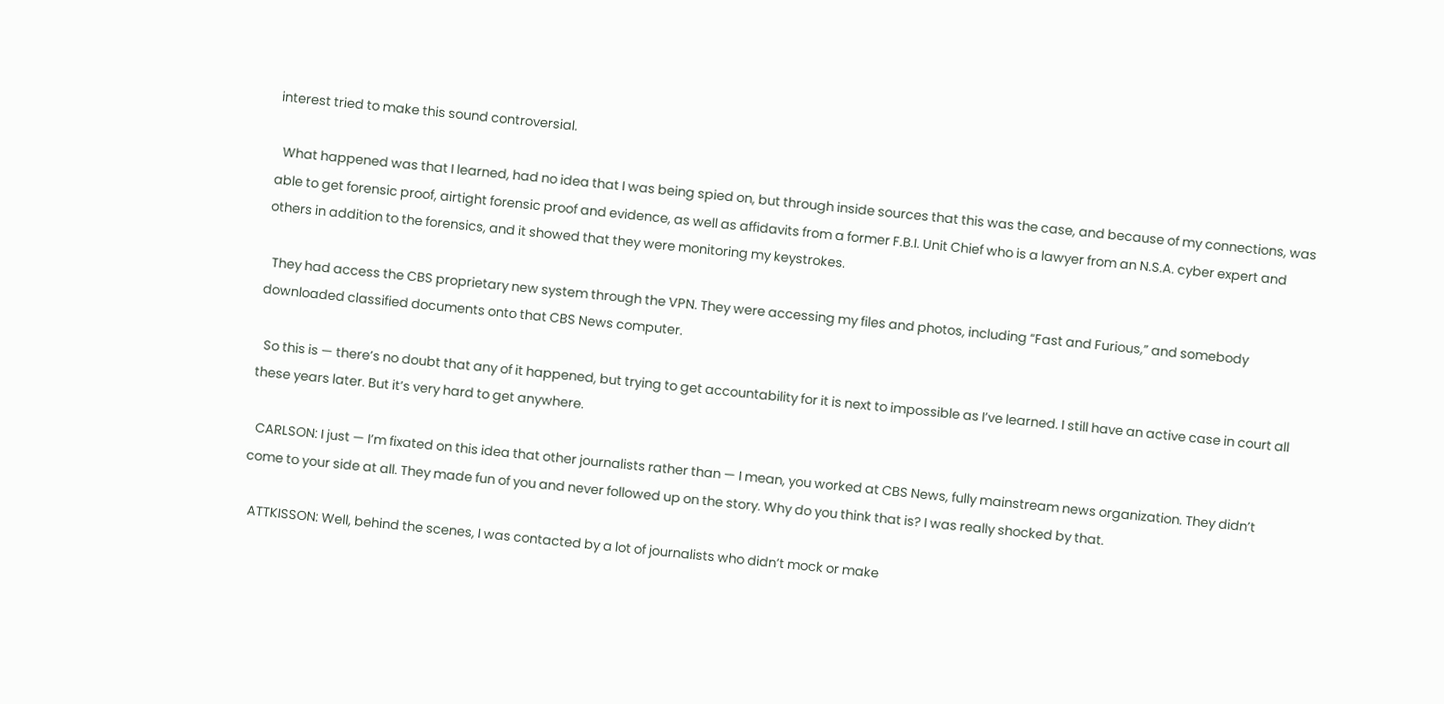interest tried to make this sound controversial.

  What happened was that I learned, had no idea that I was being spied on, but through inside sources that this was the case, and because of my connections, was able to get forensic proof, airtight forensic proof and evidence, as well as affidavits from a former F.B.I. Unit Chief who is a lawyer from an N.S.A. cyber expert and others in addition to the forensics, and it showed that they were monitoring my keystrokes.

  They had access the CBS proprietary new system through the VPN. They were accessing my files and photos, including “Fast and Furious,” and somebody downloaded classified documents onto that CBS News computer.

  So this is — there’s no doubt that any of it happened, but trying to get accountability for it is next to impossible as I’ve learned. I still have an active case in court all these years later. But it’s very hard to get anywhere.

  CARLSON: I just — I’m fixated on this idea that other journalists rather than — I mean, you worked at CBS News, fully mainstream news organization. They didn’t come to your side at all. They made fun of you and never followed up on the story. Why do you think that is? I was really shocked by that.

  ATTKISSON: Well, behind the scenes, I was contacted by a lot of journalists who didn’t mock or make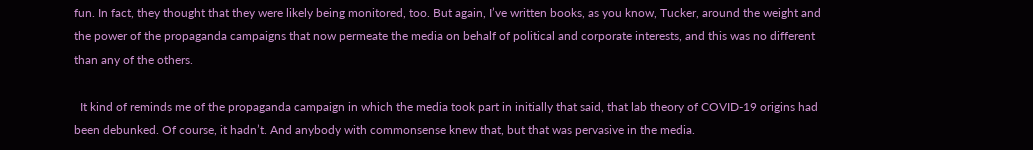fun. In fact, they thought that they were likely being monitored, too. But again, I’ve written books, as you know, Tucker, around the weight and the power of the propaganda campaigns that now permeate the media on behalf of political and corporate interests, and this was no different than any of the others.

  It kind of reminds me of the propaganda campaign in which the media took part in initially that said, that lab theory of COVID-19 origins had been debunked. Of course, it hadn’t. And anybody with commonsense knew that, but that was pervasive in the media.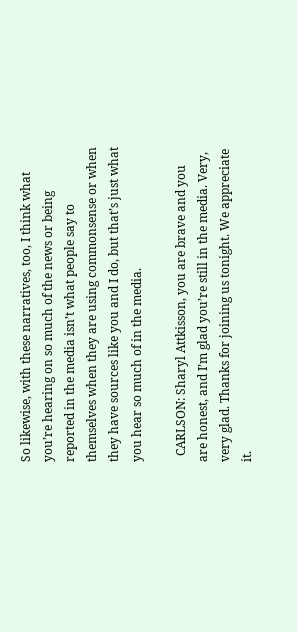So likewise, with these narratives, too, I think what you’re hearing on so much of the news or being reported in the media isn’t what people say to themselves when they are using commonsense or when they have sources like you and I do, but that’s just what you hear so much of in the media.

  CARLSON: Sharyl Attkisson, you are brave and you are honest, and I’m glad you’re still in the media. Very, very glad. Thanks for joining us tonight. We appreciate it.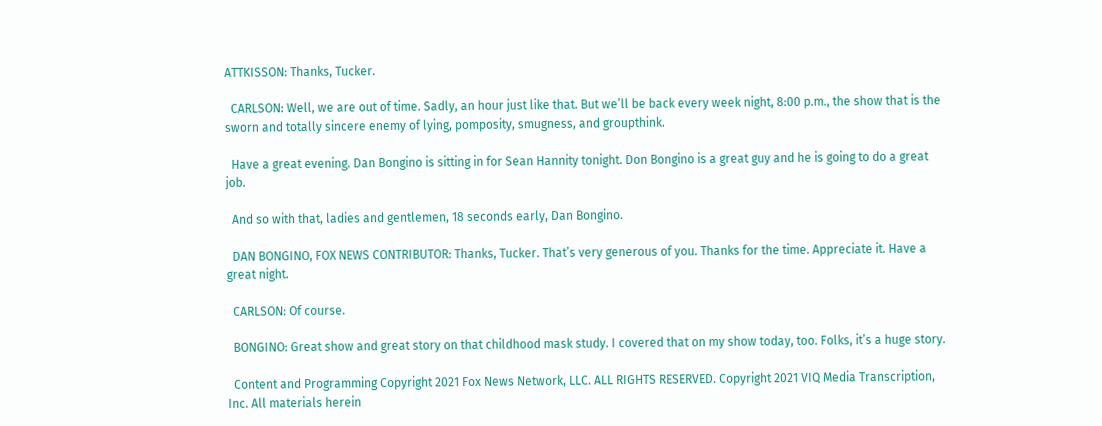ATTKISSON: Thanks, Tucker.

  CARLSON: Well, we are out of time. Sadly, an hour just like that. But we’ll be back every week night, 8:00 p.m., the show that is the sworn and totally sincere enemy of lying, pomposity, smugness, and groupthink.

  Have a great evening. Dan Bongino is sitting in for Sean Hannity tonight. Don Bongino is a great guy and he is going to do a great job.

  And so with that, ladies and gentlemen, 18 seconds early, Dan Bongino.

  DAN BONGINO, FOX NEWS CONTRIBUTOR: Thanks, Tucker. That’s very generous of you. Thanks for the time. Appreciate it. Have a great night.

  CARLSON: Of course.

  BONGINO: Great show and great story on that childhood mask study. I covered that on my show today, too. Folks, it’s a huge story.

  Content and Programming Copyright 2021 Fox News Network, LLC. ALL RIGHTS RESERVED. Copyright 2021 VIQ Media Transcription, Inc. All materials herein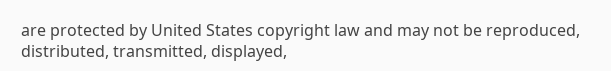are protected by United States copyright law and may not be reproduced, distributed, transmitted, displayed,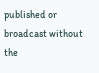published or broadcast without the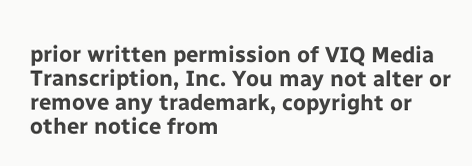prior written permission of VIQ Media Transcription, Inc. You may not alter or remove any trademark, copyright or other notice from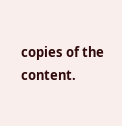copies of the content.